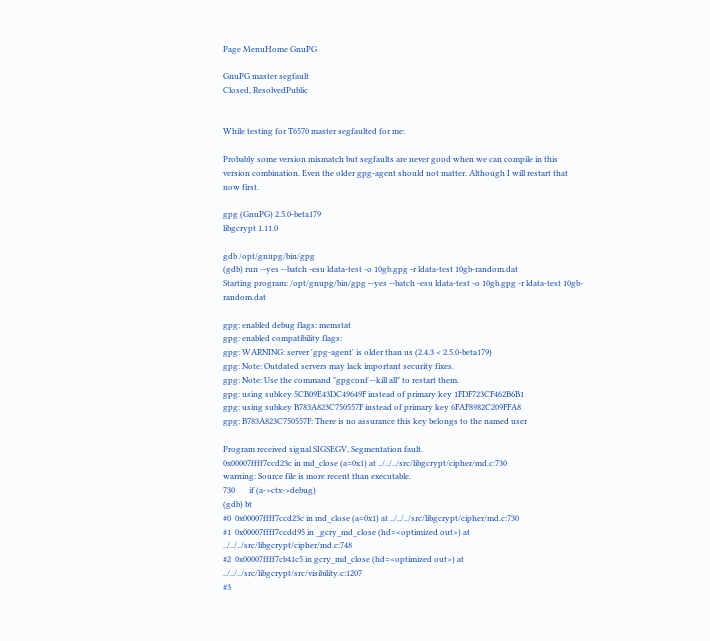Page MenuHome GnuPG

GnuPG master segfault
Closed, ResolvedPublic


While testing for T6570 master segfaulted for me:

Probably some version mismatch but segfaults are never good when we can compile in this version combination. Even the older gpg-agent should not matter. Although I will restart that now first.

gpg (GnuPG) 2.5.0-beta179
libgcrypt 1.11.0

gdb /opt/gnupg/bin/gpg
(gdb) run --yes --batch -esu ldata-test -o 10gb.gpg -r ldata-test 10gb-random.dat
Starting program: /opt/gnupg/bin/gpg --yes --batch -esu ldata-test -o 10gb.gpg -r ldata-test 10gb-random.dat

gpg: enabled debug flags: memstat
gpg: enabled compatibility flags:
gpg: WARNING: server 'gpg-agent' is older than us (2.4.3 < 2.5.0-beta179)
gpg: Note: Outdated servers may lack important security fixes.
gpg: Note: Use the command "gpgconf --kill all" to restart them.
gpg: using subkey 5CB09E43DC49649F instead of primary key 1FDF723CF462B6B1
gpg: using subkey B783A823C750557F instead of primary key 6FAF8982C209FFA8
gpg: B783A823C750557F: There is no assurance this key belongs to the named user

Program received signal SIGSEGV, Segmentation fault.
0x00007ffff7ccd23c in md_close (a=0x1) at ../../../src/libgcrypt/cipher/md.c:730
warning: Source file is more recent than executable.
730       if (a->ctx->debug)
(gdb) bt
#0  0x00007ffff7ccd23c in md_close (a=0x1) at ../../../src/libgcrypt/cipher/md.c:730
#1  0x00007ffff7ccdd95 in _gcry_md_close (hd=<optimized out>) at ../../../src/libgcrypt/cipher/md.c:748
#2  0x00007ffff7cb41c5 in gcry_md_close (hd=<optimized out>) at ../../../src/libgcrypt/src/visibility.c:1207
#3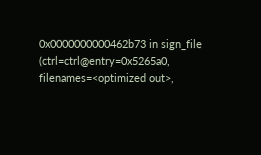0x0000000000462b73 in sign_file (ctrl=ctrl@entry=0x5265a0, filenames=<optimized out>,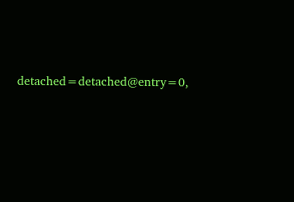detached=detached@entry=0,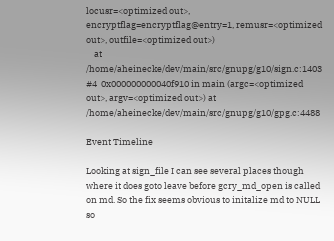locusr=<optimized out>, encryptflag=encryptflag@entry=1, remusr=<optimized out>, outfile=<optimized out>)
    at /home/aheinecke/dev/main/src/gnupg/g10/sign.c:1403
#4  0x000000000040f910 in main (argc=<optimized out>, argv=<optimized out>) at /home/aheinecke/dev/main/src/gnupg/g10/gpg.c:4488

Event Timeline

Looking at sign_file I can see several places though where it does goto leave before gcry_md_open is called on md. So the fix seems obvious to initalize md to NULL so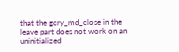that the gcry_md_close in the leave part does not work on an uninitialized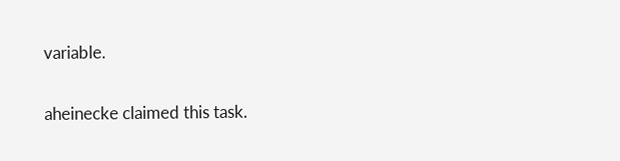variable.

aheinecke claimed this task.